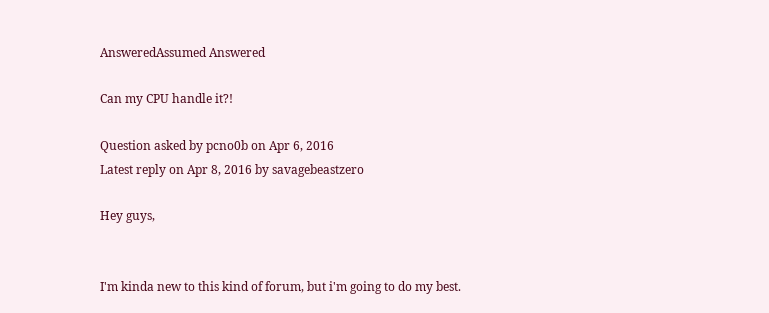AnsweredAssumed Answered

Can my CPU handle it?!

Question asked by pcno0b on Apr 6, 2016
Latest reply on Apr 8, 2016 by savagebeastzero

Hey guys,


I'm kinda new to this kind of forum, but i'm going to do my best.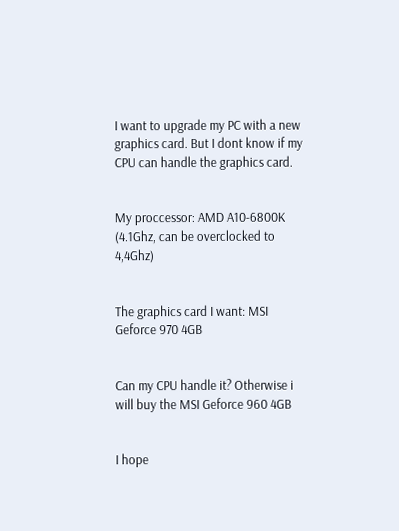I want to upgrade my PC with a new graphics card. But I dont know if my CPU can handle the graphics card.


My proccessor: AMD A10-6800K (4.1Ghz, can be overclocked to 4,4Ghz)


The graphics card I want: MSI Geforce 970 4GB


Can my CPU handle it? Otherwise i will buy the MSI Geforce 960 4GB


I hope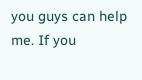you guys can help me. If you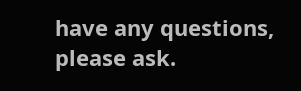have any questions, please ask.